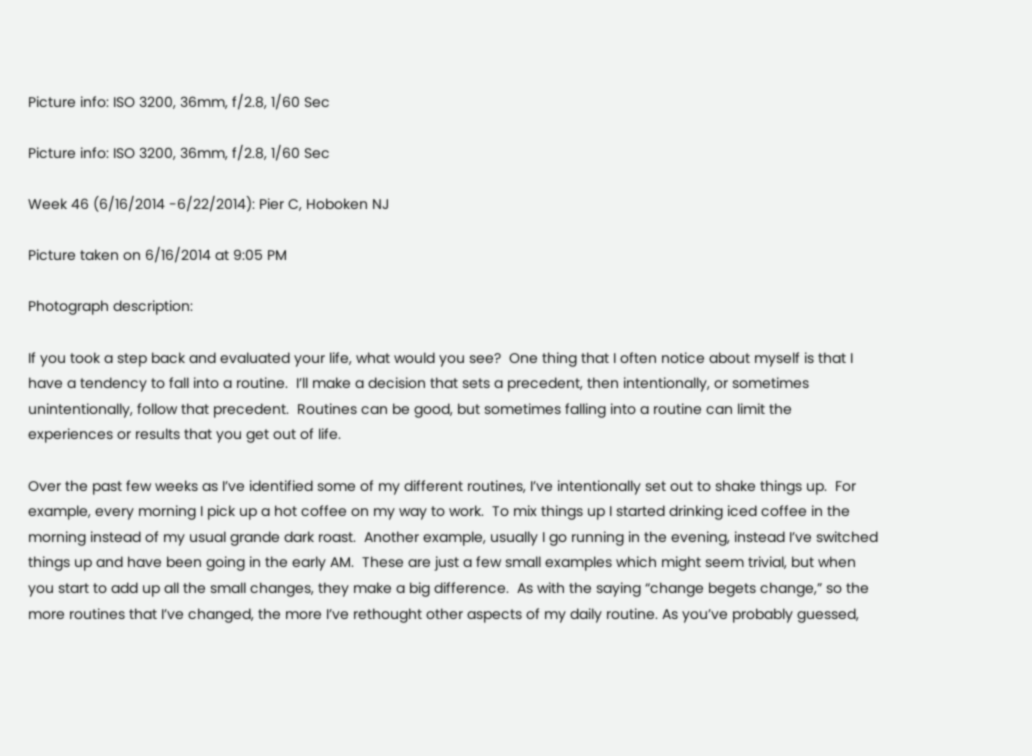Picture info: ISO 3200, 36mm, f/2.8, 1/60 Sec

Picture info: ISO 3200, 36mm, f/2.8, 1/60 Sec

Week 46 (6/16/2014 -6/22/2014): Pier C, Hoboken NJ

Picture taken on 6/16/2014 at 9:05 PM

Photograph description:

If you took a step back and evaluated your life, what would you see?  One thing that I often notice about myself is that I have a tendency to fall into a routine.  I’ll make a decision that sets a precedent, then intentionally, or sometimes unintentionally, follow that precedent.  Routines can be good, but sometimes falling into a routine can limit the experiences or results that you get out of life.

Over the past few weeks as I’ve identified some of my different routines, I’ve intentionally set out to shake things up.  For example, every morning I pick up a hot coffee on my way to work.  To mix things up I started drinking iced coffee in the morning instead of my usual grande dark roast.  Another example, usually I go running in the evening, instead I’ve switched things up and have been going in the early AM.  These are just a few small examples which might seem trivial, but when you start to add up all the small changes, they make a big difference.  As with the saying “change begets change,” so the more routines that I’ve changed, the more I’ve rethought other aspects of my daily routine. As you’ve probably guessed,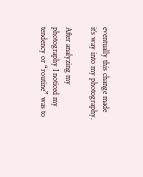eventually this change made it’s way into my photography.

After analyzing my photography I noticed my tendency or “routine” was to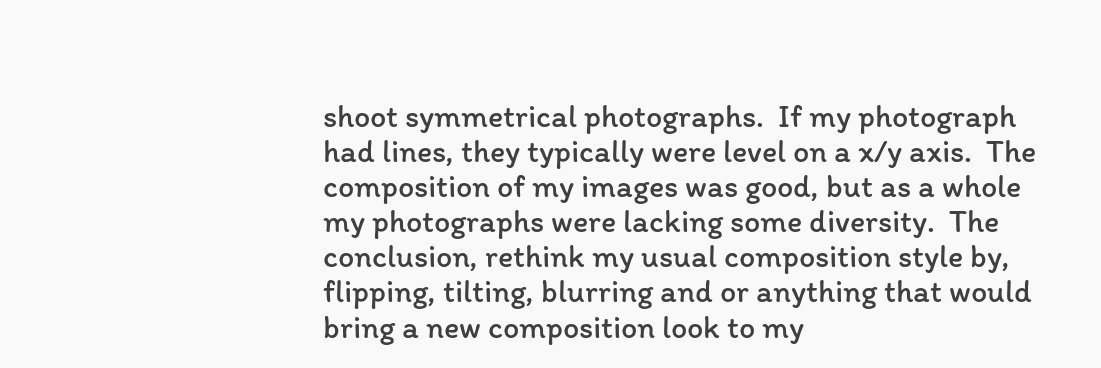shoot symmetrical photographs.  If my photograph had lines, they typically were level on a x/y axis.  The composition of my images was good, but as a whole my photographs were lacking some diversity.  The conclusion, rethink my usual composition style by, flipping, tilting, blurring and or anything that would bring a new composition look to my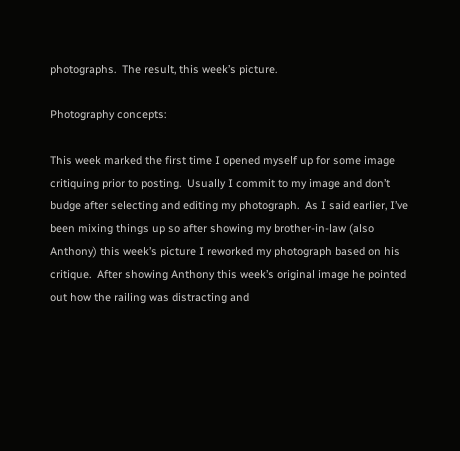photographs.  The result, this week’s picture.

Photography concepts:

This week marked the first time I opened myself up for some image critiquing prior to posting.  Usually I commit to my image and don’t budge after selecting and editing my photograph.  As I said earlier, I’ve been mixing things up so after showing my brother-in-law (also Anthony) this week’s picture I reworked my photograph based on his critique.  After showing Anthony this week’s original image he pointed out how the railing was distracting and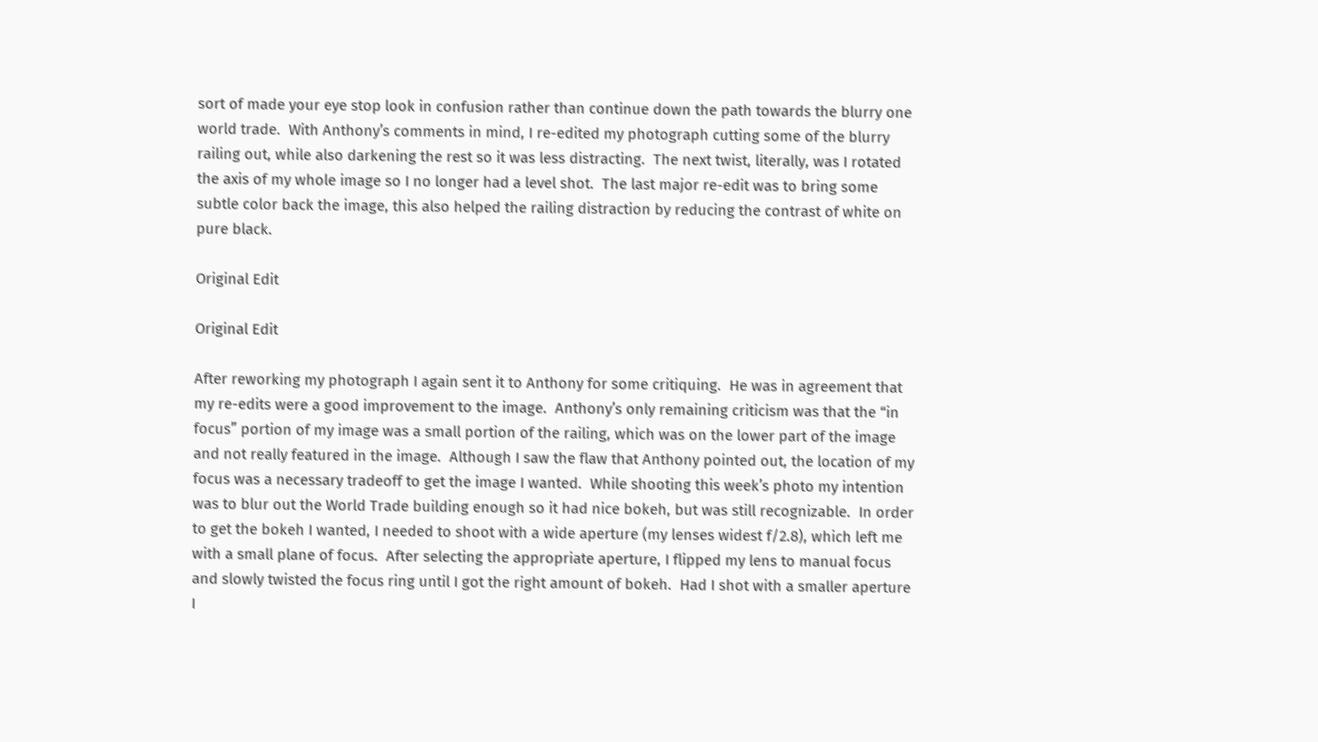sort of made your eye stop look in confusion rather than continue down the path towards the blurry one world trade.  With Anthony’s comments in mind, I re-edited my photograph cutting some of the blurry railing out, while also darkening the rest so it was less distracting.  The next twist, literally, was I rotated the axis of my whole image so I no longer had a level shot.  The last major re-edit was to bring some subtle color back the image, this also helped the railing distraction by reducing the contrast of white on pure black.

Original Edit

Original Edit

After reworking my photograph I again sent it to Anthony for some critiquing.  He was in agreement that my re-edits were a good improvement to the image.  Anthony’s only remaining criticism was that the “in focus” portion of my image was a small portion of the railing, which was on the lower part of the image and not really featured in the image.  Although I saw the flaw that Anthony pointed out, the location of my focus was a necessary tradeoff to get the image I wanted.  While shooting this week’s photo my intention was to blur out the World Trade building enough so it had nice bokeh, but was still recognizable.  In order to get the bokeh I wanted, I needed to shoot with a wide aperture (my lenses widest f/2.8), which left me with a small plane of focus.  After selecting the appropriate aperture, I flipped my lens to manual focus and slowly twisted the focus ring until I got the right amount of bokeh.  Had I shot with a smaller aperture I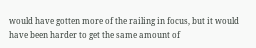would have gotten more of the railing in focus, but it would have been harder to get the same amount of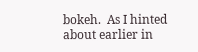bokeh.  As I hinted about earlier in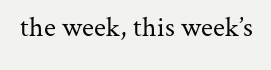the week, this week’s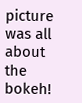picture was all about the bokeh!